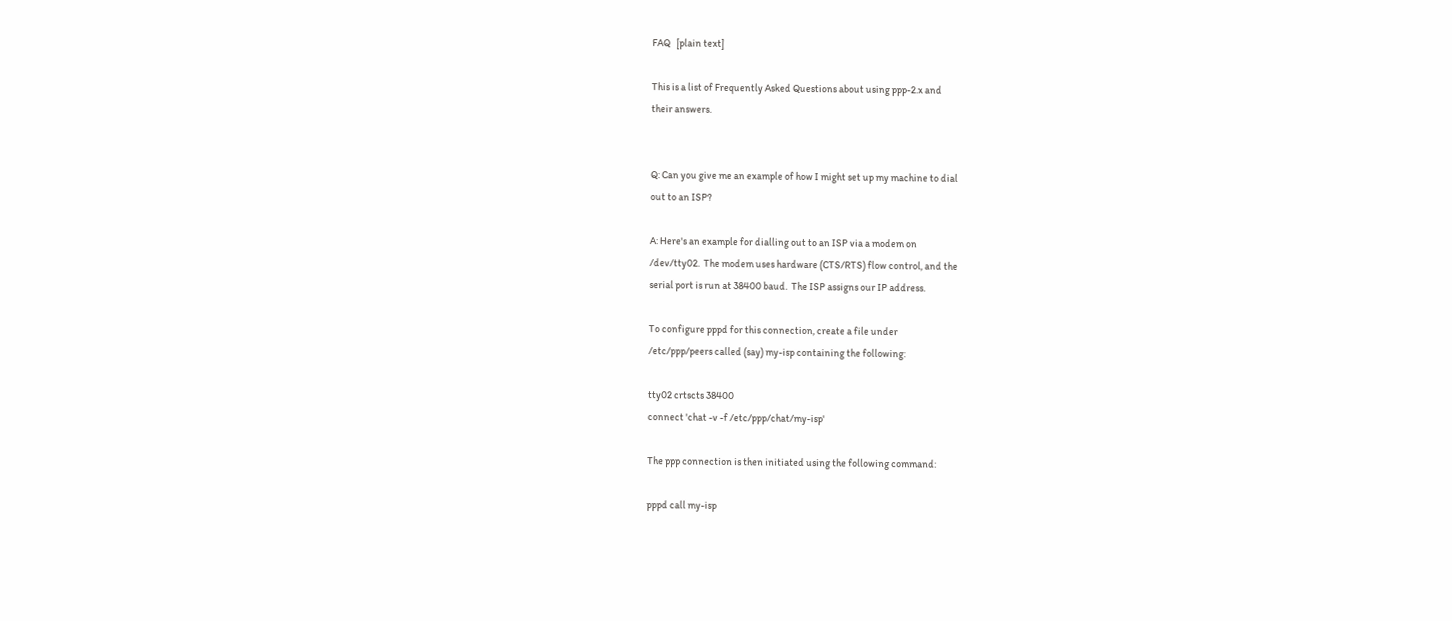FAQ   [plain text]

This is a list of Frequently Asked Questions about using ppp-2.x and
their answers.


Q: Can you give me an example of how I might set up my machine to dial
out to an ISP?

A: Here's an example for dialling out to an ISP via a modem on
/dev/tty02.  The modem uses hardware (CTS/RTS) flow control, and the
serial port is run at 38400 baud.  The ISP assigns our IP address.

To configure pppd for this connection, create a file under
/etc/ppp/peers called (say) my-isp containing the following:

tty02 crtscts 38400
connect 'chat -v -f /etc/ppp/chat/my-isp'

The ppp connection is then initiated using the following command:

pppd call my-isp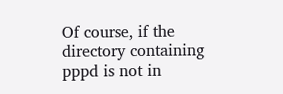Of course, if the directory containing pppd is not in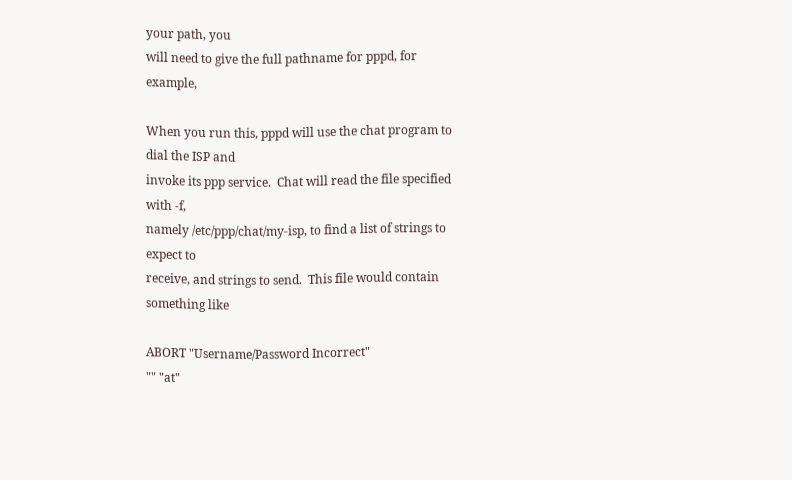your path, you
will need to give the full pathname for pppd, for example,

When you run this, pppd will use the chat program to dial the ISP and
invoke its ppp service.  Chat will read the file specified with -f,
namely /etc/ppp/chat/my-isp, to find a list of strings to expect to
receive, and strings to send.  This file would contain something like

ABORT "Username/Password Incorrect"
"" "at"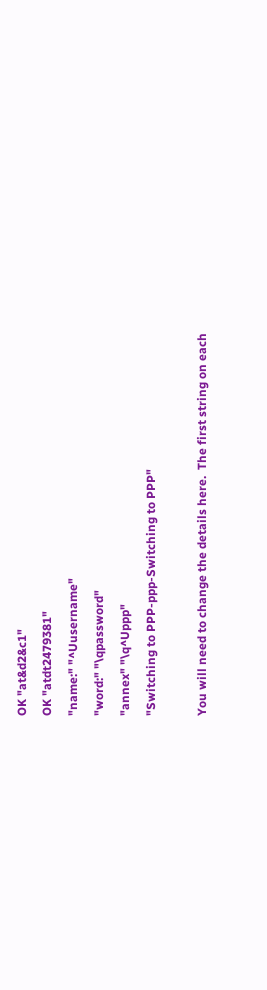OK "at&d2&c1"
OK "atdt2479381"
"name:" "^Uusername"
"word:" "\qpassword"
"annex" "\q^Uppp"
"Switching to PPP-ppp-Switching to PPP"

You will need to change the details here.  The first string on each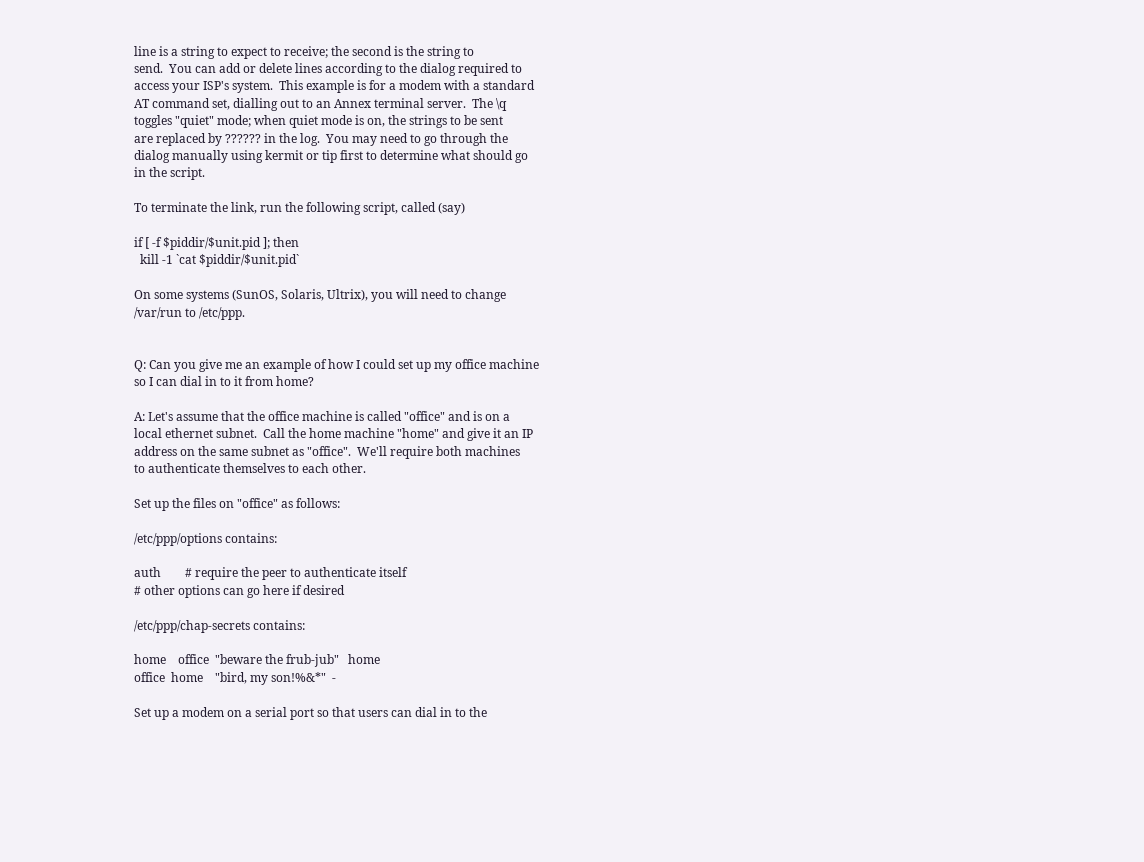line is a string to expect to receive; the second is the string to
send.  You can add or delete lines according to the dialog required to
access your ISP's system.  This example is for a modem with a standard
AT command set, dialling out to an Annex terminal server.  The \q
toggles "quiet" mode; when quiet mode is on, the strings to be sent
are replaced by ?????? in the log.  You may need to go through the
dialog manually using kermit or tip first to determine what should go
in the script.

To terminate the link, run the following script, called (say)

if [ -f $piddir/$unit.pid ]; then
  kill -1 `cat $piddir/$unit.pid`

On some systems (SunOS, Solaris, Ultrix), you will need to change
/var/run to /etc/ppp.


Q: Can you give me an example of how I could set up my office machine
so I can dial in to it from home?

A: Let's assume that the office machine is called "office" and is on a
local ethernet subnet.  Call the home machine "home" and give it an IP
address on the same subnet as "office".  We'll require both machines
to authenticate themselves to each other.

Set up the files on "office" as follows:

/etc/ppp/options contains:

auth        # require the peer to authenticate itself
# other options can go here if desired

/etc/ppp/chap-secrets contains:

home    office  "beware the frub-jub"   home
office  home    "bird, my son!%&*"  -

Set up a modem on a serial port so that users can dial in to the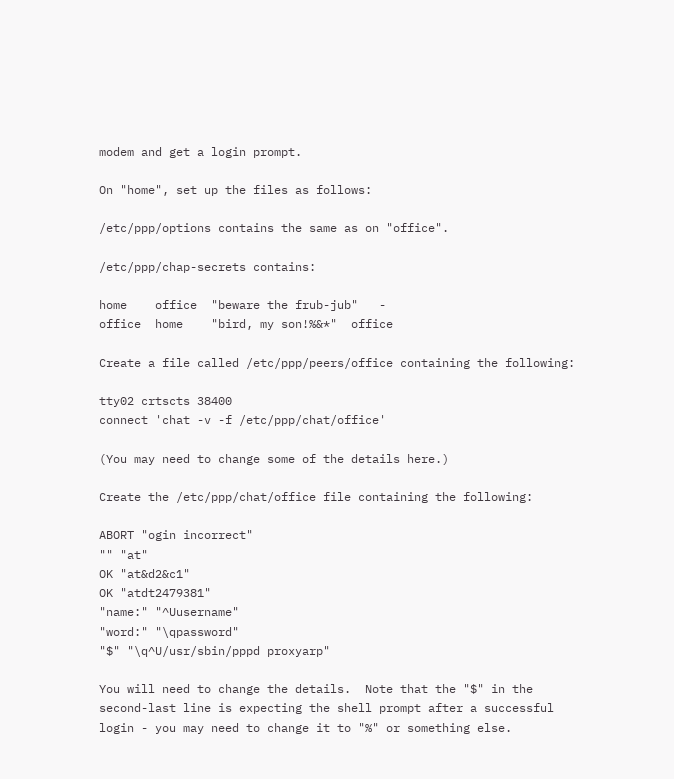modem and get a login prompt.

On "home", set up the files as follows:

/etc/ppp/options contains the same as on "office".

/etc/ppp/chap-secrets contains:

home    office  "beware the frub-jub"   -
office  home    "bird, my son!%&*"  office

Create a file called /etc/ppp/peers/office containing the following:

tty02 crtscts 38400
connect 'chat -v -f /etc/ppp/chat/office'

(You may need to change some of the details here.)

Create the /etc/ppp/chat/office file containing the following:

ABORT "ogin incorrect"
"" "at"
OK "at&d2&c1"
OK "atdt2479381"
"name:" "^Uusername"
"word:" "\qpassword"
"$" "\q^U/usr/sbin/pppd proxyarp"

You will need to change the details.  Note that the "$" in the
second-last line is expecting the shell prompt after a successful
login - you may need to change it to "%" or something else.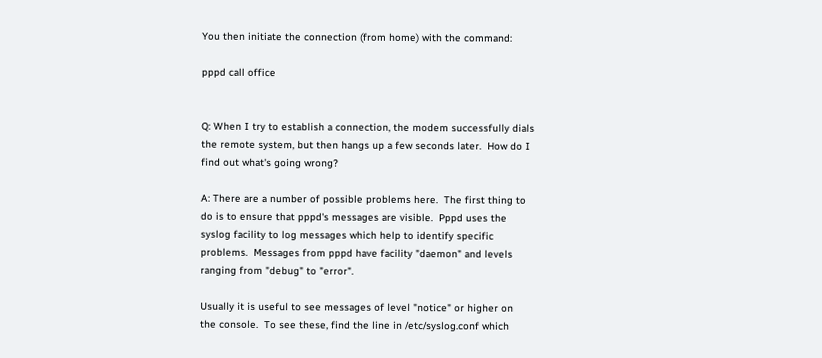You then initiate the connection (from home) with the command:

pppd call office


Q: When I try to establish a connection, the modem successfully dials
the remote system, but then hangs up a few seconds later.  How do I
find out what's going wrong?

A: There are a number of possible problems here.  The first thing to
do is to ensure that pppd's messages are visible.  Pppd uses the
syslog facility to log messages which help to identify specific
problems.  Messages from pppd have facility "daemon" and levels
ranging from "debug" to "error".

Usually it is useful to see messages of level "notice" or higher on
the console.  To see these, find the line in /etc/syslog.conf which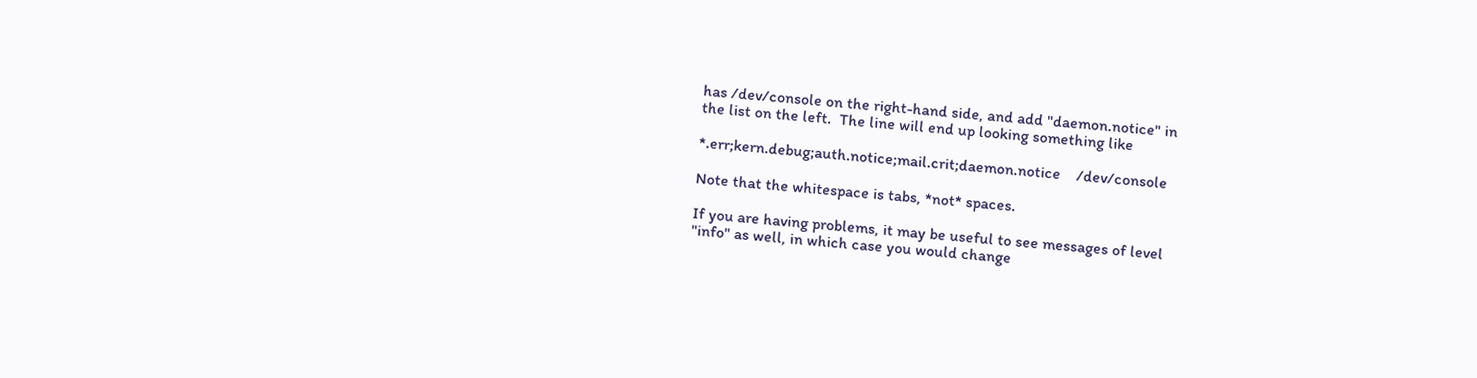has /dev/console on the right-hand side, and add "daemon.notice" in
the list on the left.  The line will end up looking something like

*.err;kern.debug;auth.notice;mail.crit;daemon.notice    /dev/console

Note that the whitespace is tabs, *not* spaces.

If you are having problems, it may be useful to see messages of level
"info" as well, in which case you would change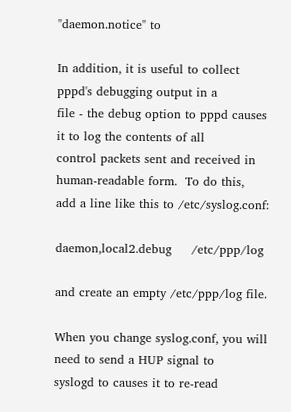"daemon.notice" to

In addition, it is useful to collect pppd's debugging output in a
file - the debug option to pppd causes it to log the contents of all
control packets sent and received in human-readable form.  To do this,
add a line like this to /etc/syslog.conf:

daemon,local2.debug     /etc/ppp/log

and create an empty /etc/ppp/log file.

When you change syslog.conf, you will need to send a HUP signal to
syslogd to causes it to re-read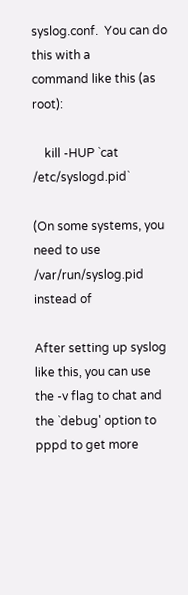syslog.conf.  You can do this with a
command like this (as root):

    kill -HUP `cat /etc/syslogd.pid`

(On some systems, you need to use /var/run/syslog.pid instead of

After setting up syslog like this, you can use the -v flag to chat and
the `debug' option to pppd to get more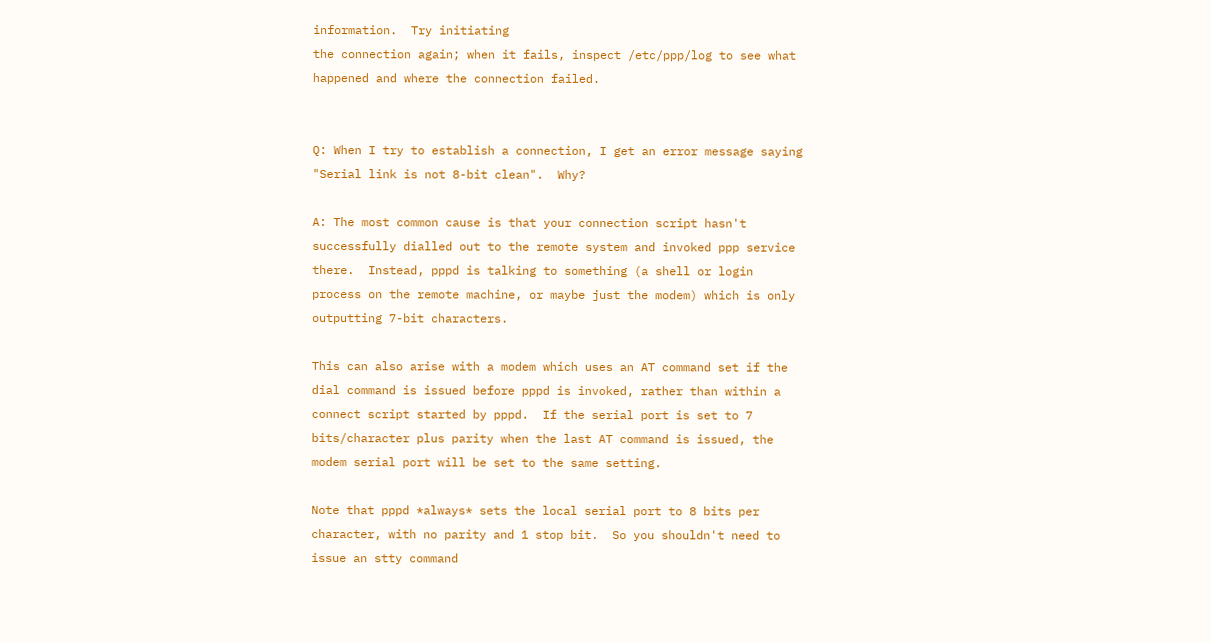information.  Try initiating
the connection again; when it fails, inspect /etc/ppp/log to see what
happened and where the connection failed.


Q: When I try to establish a connection, I get an error message saying
"Serial link is not 8-bit clean".  Why?

A: The most common cause is that your connection script hasn't
successfully dialled out to the remote system and invoked ppp service
there.  Instead, pppd is talking to something (a shell or login
process on the remote machine, or maybe just the modem) which is only
outputting 7-bit characters.

This can also arise with a modem which uses an AT command set if the
dial command is issued before pppd is invoked, rather than within a
connect script started by pppd.  If the serial port is set to 7
bits/character plus parity when the last AT command is issued, the
modem serial port will be set to the same setting.

Note that pppd *always* sets the local serial port to 8 bits per
character, with no parity and 1 stop bit.  So you shouldn't need to
issue an stty command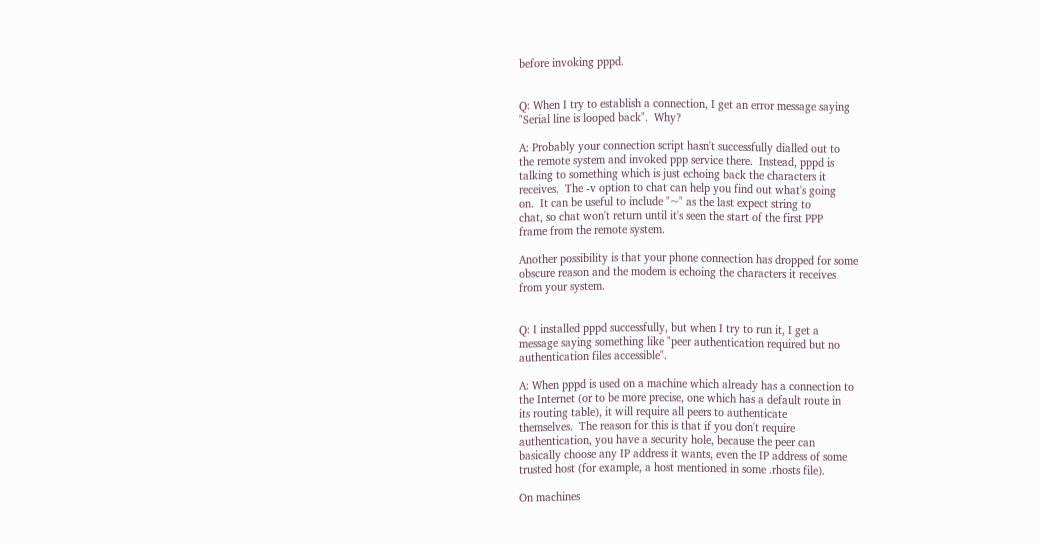before invoking pppd.


Q: When I try to establish a connection, I get an error message saying
"Serial line is looped back".  Why?

A: Probably your connection script hasn't successfully dialled out to
the remote system and invoked ppp service there.  Instead, pppd is
talking to something which is just echoing back the characters it
receives.  The -v option to chat can help you find out what's going
on.  It can be useful to include "~" as the last expect string to
chat, so chat won't return until it's seen the start of the first PPP
frame from the remote system.

Another possibility is that your phone connection has dropped for some
obscure reason and the modem is echoing the characters it receives
from your system.


Q: I installed pppd successfully, but when I try to run it, I get a
message saying something like "peer authentication required but no
authentication files accessible".

A: When pppd is used on a machine which already has a connection to
the Internet (or to be more precise, one which has a default route in
its routing table), it will require all peers to authenticate
themselves.  The reason for this is that if you don't require
authentication, you have a security hole, because the peer can
basically choose any IP address it wants, even the IP address of some
trusted host (for example, a host mentioned in some .rhosts file).

On machines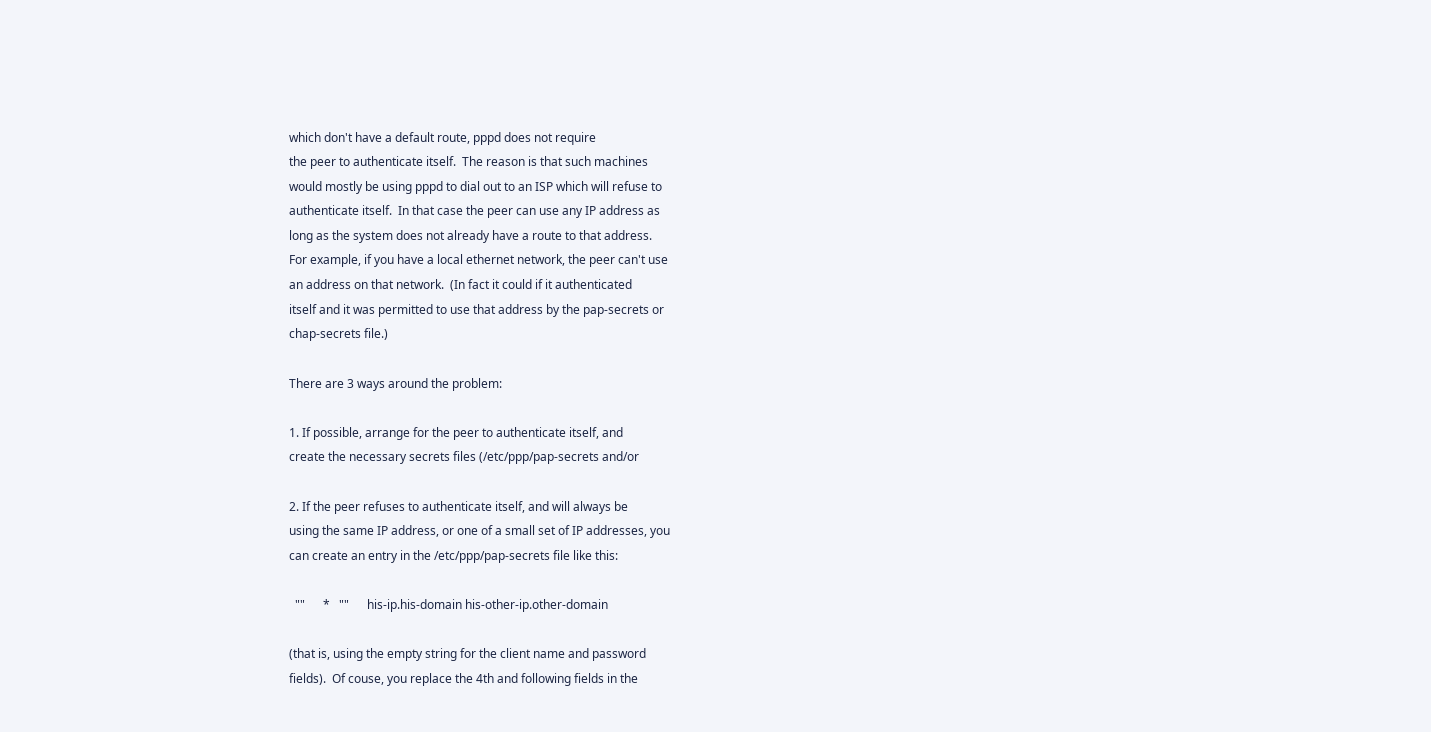which don't have a default route, pppd does not require
the peer to authenticate itself.  The reason is that such machines
would mostly be using pppd to dial out to an ISP which will refuse to
authenticate itself.  In that case the peer can use any IP address as
long as the system does not already have a route to that address.
For example, if you have a local ethernet network, the peer can't use
an address on that network.  (In fact it could if it authenticated
itself and it was permitted to use that address by the pap-secrets or
chap-secrets file.)

There are 3 ways around the problem:

1. If possible, arrange for the peer to authenticate itself, and
create the necessary secrets files (/etc/ppp/pap-secrets and/or

2. If the peer refuses to authenticate itself, and will always be
using the same IP address, or one of a small set of IP addresses, you
can create an entry in the /etc/ppp/pap-secrets file like this:

  ""      *   ""      his-ip.his-domain his-other-ip.other-domain

(that is, using the empty string for the client name and password
fields).  Of couse, you replace the 4th and following fields in the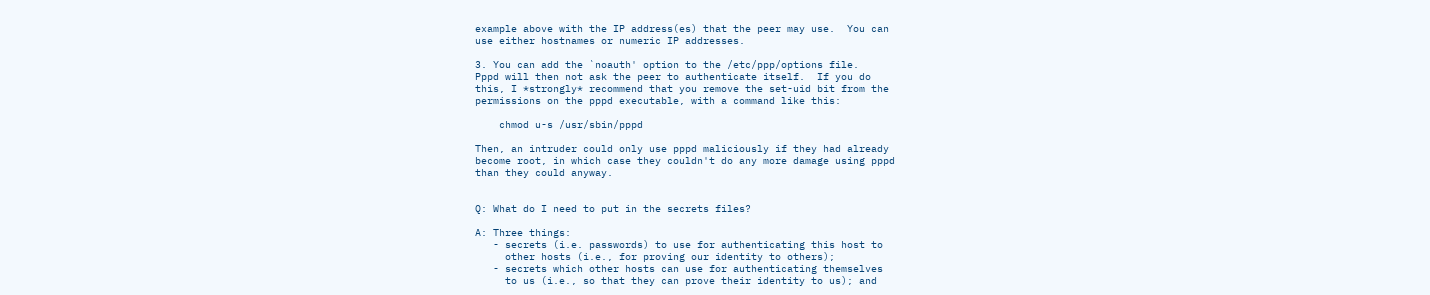example above with the IP address(es) that the peer may use.  You can
use either hostnames or numeric IP addresses.

3. You can add the `noauth' option to the /etc/ppp/options file.
Pppd will then not ask the peer to authenticate itself.  If you do
this, I *strongly* recommend that you remove the set-uid bit from the
permissions on the pppd executable, with a command like this:

    chmod u-s /usr/sbin/pppd

Then, an intruder could only use pppd maliciously if they had already
become root, in which case they couldn't do any more damage using pppd
than they could anyway.


Q: What do I need to put in the secrets files?

A: Three things:
   - secrets (i.e. passwords) to use for authenticating this host to
     other hosts (i.e., for proving our identity to others);
   - secrets which other hosts can use for authenticating themselves
     to us (i.e., so that they can prove their identity to us); and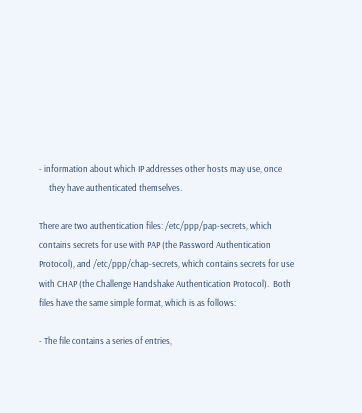- information about which IP addresses other hosts may use, once
     they have authenticated themselves.

There are two authentication files: /etc/ppp/pap-secrets, which
contains secrets for use with PAP (the Password Authentication
Protocol), and /etc/ppp/chap-secrets, which contains secrets for use
with CHAP (the Challenge Handshake Authentication Protocol).  Both
files have the same simple format, which is as follows:

- The file contains a series of entries,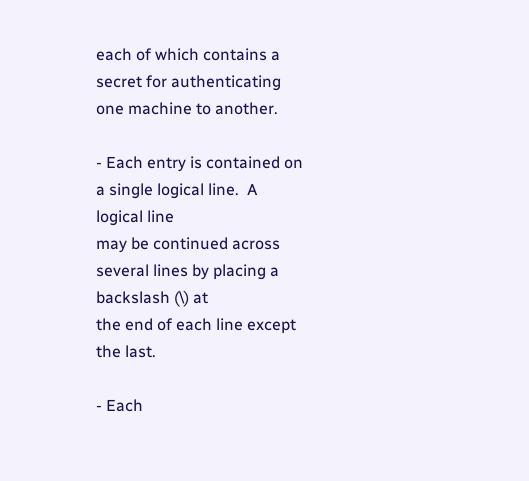each of which contains a
secret for authenticating one machine to another.

- Each entry is contained on a single logical line.  A logical line
may be continued across several lines by placing a backslash (\) at
the end of each line except the last.

- Each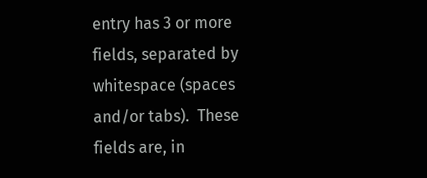entry has 3 or more fields, separated by whitespace (spaces
and/or tabs).  These fields are, in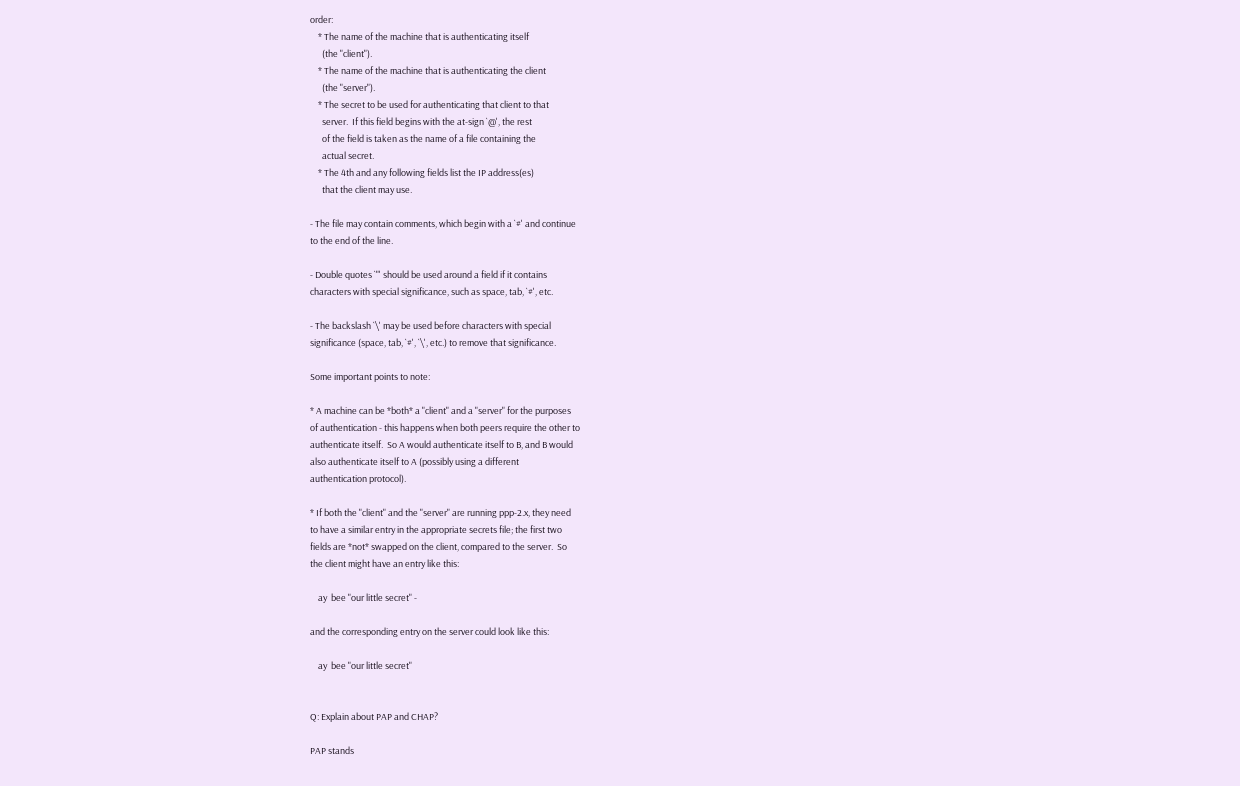order:
    * The name of the machine that is authenticating itself
      (the "client").
    * The name of the machine that is authenticating the client
      (the "server").
    * The secret to be used for authenticating that client to that
      server.  If this field begins with the at-sign `@', the rest
      of the field is taken as the name of a file containing the
      actual secret.
    * The 4th and any following fields list the IP address(es)
      that the client may use.

- The file may contain comments, which begin with a `#' and continue
to the end of the line.

- Double quotes `"' should be used around a field if it contains
characters with special significance, such as space, tab, `#', etc.

- The backslash `\' may be used before characters with special
significance (space, tab, `#', `\', etc.) to remove that significance.

Some important points to note:

* A machine can be *both* a "client" and a "server" for the purposes
of authentication - this happens when both peers require the other to
authenticate itself.  So A would authenticate itself to B, and B would
also authenticate itself to A (possibly using a different
authentication protocol).

* If both the "client" and the "server" are running ppp-2.x, they need
to have a similar entry in the appropriate secrets file; the first two
fields are *not* swapped on the client, compared to the server.  So
the client might have an entry like this:

    ay  bee "our little secret" -

and the corresponding entry on the server could look like this:

    ay  bee "our little secret"


Q: Explain about PAP and CHAP?

PAP stands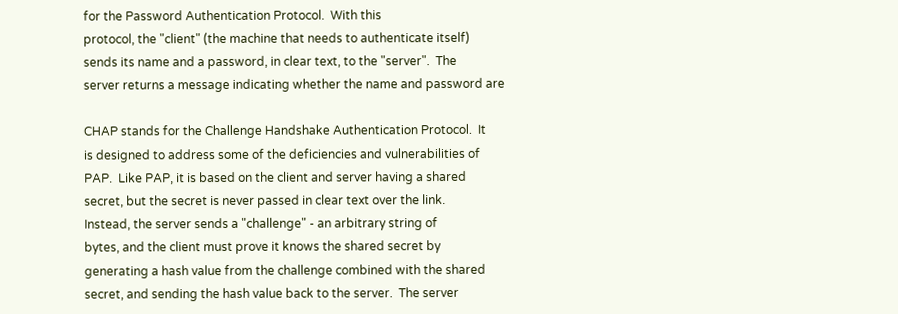for the Password Authentication Protocol.  With this
protocol, the "client" (the machine that needs to authenticate itself)
sends its name and a password, in clear text, to the "server".  The
server returns a message indicating whether the name and password are

CHAP stands for the Challenge Handshake Authentication Protocol.  It
is designed to address some of the deficiencies and vulnerabilities of
PAP.  Like PAP, it is based on the client and server having a shared
secret, but the secret is never passed in clear text over the link.
Instead, the server sends a "challenge" - an arbitrary string of
bytes, and the client must prove it knows the shared secret by
generating a hash value from the challenge combined with the shared
secret, and sending the hash value back to the server.  The server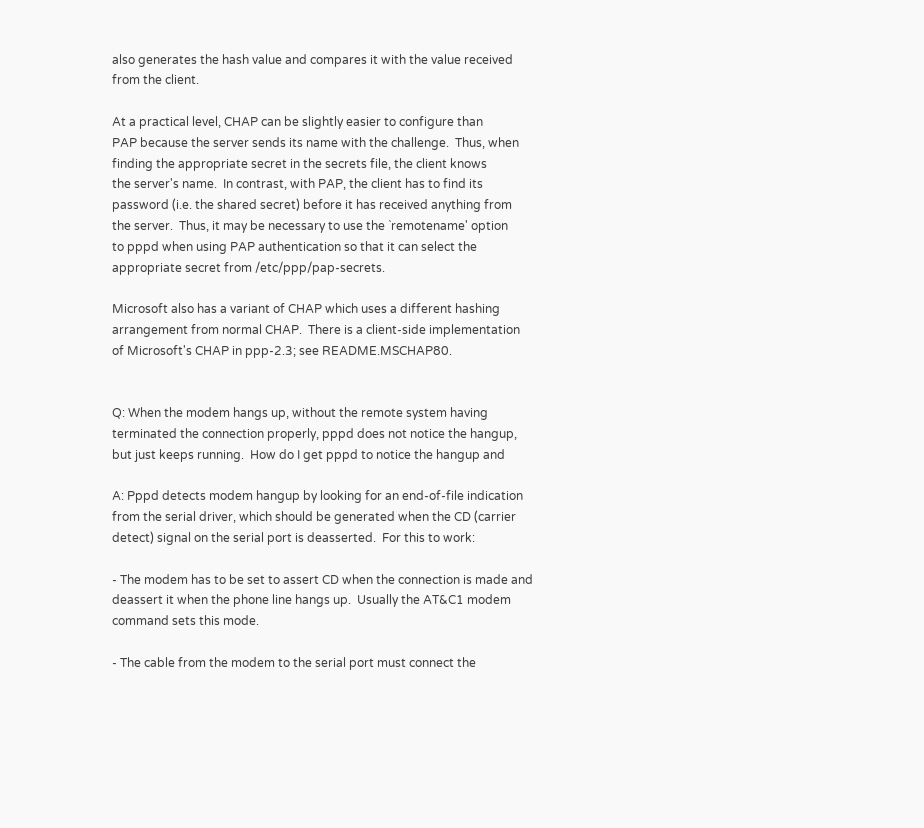also generates the hash value and compares it with the value received
from the client.

At a practical level, CHAP can be slightly easier to configure than
PAP because the server sends its name with the challenge.  Thus, when
finding the appropriate secret in the secrets file, the client knows
the server's name.  In contrast, with PAP, the client has to find its
password (i.e. the shared secret) before it has received anything from
the server.  Thus, it may be necessary to use the `remotename' option
to pppd when using PAP authentication so that it can select the
appropriate secret from /etc/ppp/pap-secrets.

Microsoft also has a variant of CHAP which uses a different hashing
arrangement from normal CHAP.  There is a client-side implementation
of Microsoft's CHAP in ppp-2.3; see README.MSCHAP80.


Q: When the modem hangs up, without the remote system having
terminated the connection properly, pppd does not notice the hangup,
but just keeps running.  How do I get pppd to notice the hangup and

A: Pppd detects modem hangup by looking for an end-of-file indication
from the serial driver, which should be generated when the CD (carrier
detect) signal on the serial port is deasserted.  For this to work:

- The modem has to be set to assert CD when the connection is made and
deassert it when the phone line hangs up.  Usually the AT&C1 modem
command sets this mode.

- The cable from the modem to the serial port must connect the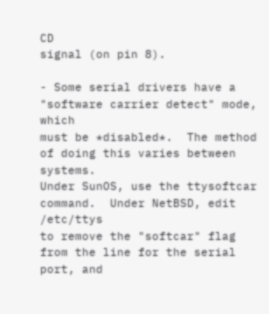CD
signal (on pin 8).

- Some serial drivers have a "software carrier detect" mode, which
must be *disabled*.  The method of doing this varies between systems.
Under SunOS, use the ttysoftcar command.  Under NetBSD, edit /etc/ttys
to remove the "softcar" flag from the line for the serial port, and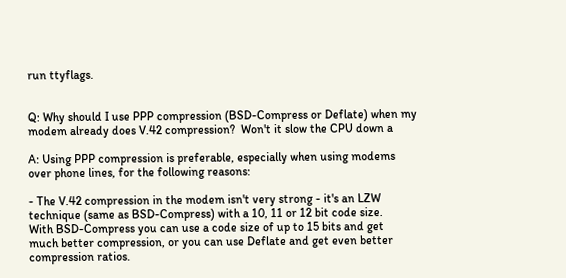run ttyflags.


Q: Why should I use PPP compression (BSD-Compress or Deflate) when my
modem already does V.42 compression?  Won't it slow the CPU down a

A: Using PPP compression is preferable, especially when using modems
over phone lines, for the following reasons:

- The V.42 compression in the modem isn't very strong - it's an LZW
technique (same as BSD-Compress) with a 10, 11 or 12 bit code size.
With BSD-Compress you can use a code size of up to 15 bits and get
much better compression, or you can use Deflate and get even better
compression ratios.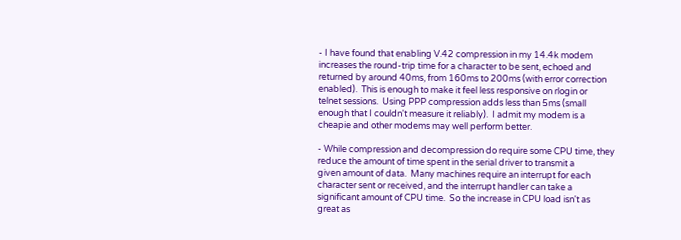- I have found that enabling V.42 compression in my 14.4k modem
increases the round-trip time for a character to be sent, echoed and
returned by around 40ms, from 160ms to 200ms (with error correction
enabled).  This is enough to make it feel less responsive on rlogin or
telnet sessions.  Using PPP compression adds less than 5ms (small
enough that I couldn't measure it reliably).  I admit my modem is a
cheapie and other modems may well perform better.

- While compression and decompression do require some CPU time, they
reduce the amount of time spent in the serial driver to transmit a
given amount of data.  Many machines require an interrupt for each
character sent or received, and the interrupt handler can take a
significant amount of CPU time.  So the increase in CPU load isn't as
great as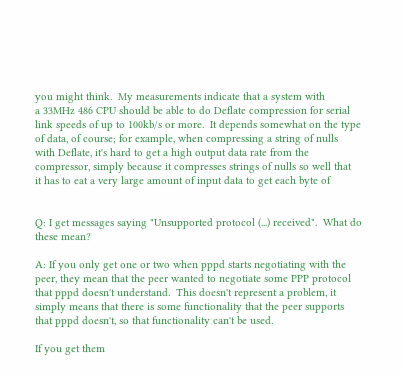you might think.  My measurements indicate that a system with
a 33MHz 486 CPU should be able to do Deflate compression for serial
link speeds of up to 100kb/s or more.  It depends somewhat on the type
of data, of course; for example, when compressing a string of nulls
with Deflate, it's hard to get a high output data rate from the
compressor, simply because it compresses strings of nulls so well that
it has to eat a very large amount of input data to get each byte of


Q: I get messages saying "Unsupported protocol (...) received".  What do
these mean?

A: If you only get one or two when pppd starts negotiating with the
peer, they mean that the peer wanted to negotiate some PPP protocol
that pppd doesn't understand.  This doesn't represent a problem, it
simply means that there is some functionality that the peer supports
that pppd doesn't, so that functionality can't be used.

If you get them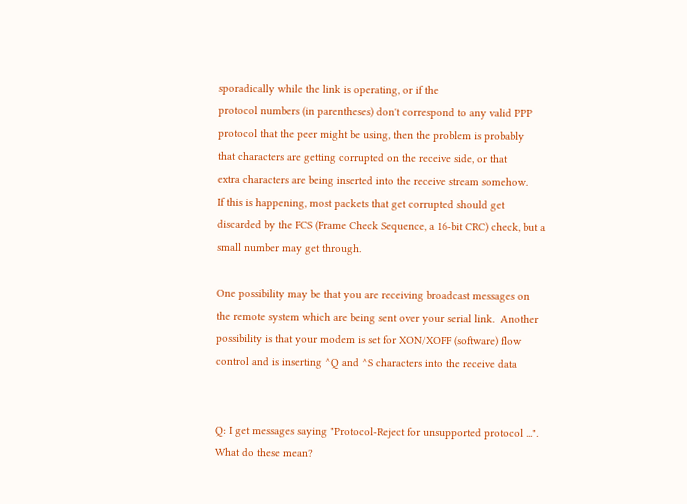sporadically while the link is operating, or if the
protocol numbers (in parentheses) don't correspond to any valid PPP
protocol that the peer might be using, then the problem is probably
that characters are getting corrupted on the receive side, or that
extra characters are being inserted into the receive stream somehow.
If this is happening, most packets that get corrupted should get
discarded by the FCS (Frame Check Sequence, a 16-bit CRC) check, but a
small number may get through.

One possibility may be that you are receiving broadcast messages on
the remote system which are being sent over your serial link.  Another
possibility is that your modem is set for XON/XOFF (software) flow
control and is inserting ^Q and ^S characters into the receive data


Q: I get messages saying "Protocol-Reject for unsupported protocol ...".
What do these mean?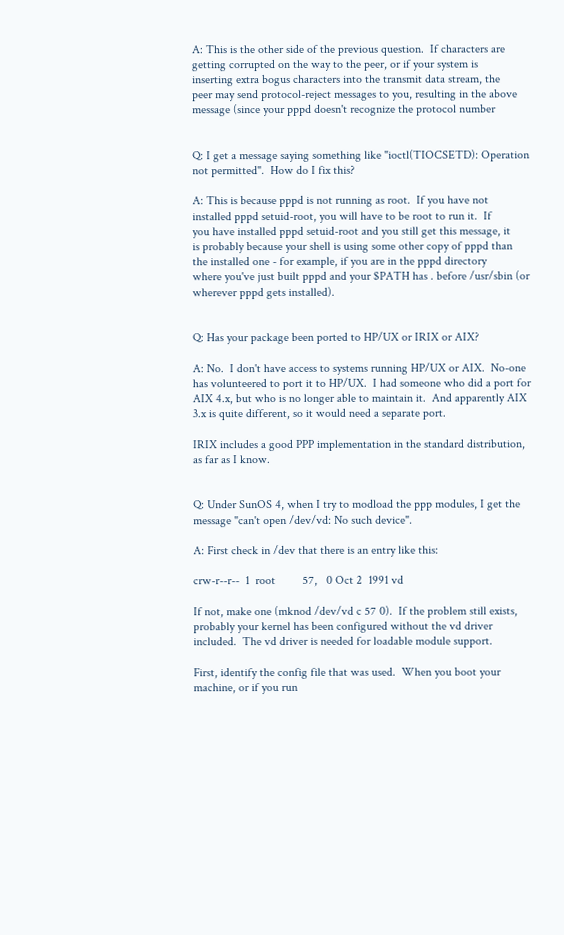A: This is the other side of the previous question.  If characters are
getting corrupted on the way to the peer, or if your system is
inserting extra bogus characters into the transmit data stream, the
peer may send protocol-reject messages to you, resulting in the above
message (since your pppd doesn't recognize the protocol number


Q: I get a message saying something like "ioctl(TIOCSETD): Operation
not permitted".  How do I fix this?

A: This is because pppd is not running as root.  If you have not
installed pppd setuid-root, you will have to be root to run it.  If
you have installed pppd setuid-root and you still get this message, it
is probably because your shell is using some other copy of pppd than
the installed one - for example, if you are in the pppd directory
where you've just built pppd and your $PATH has . before /usr/sbin (or
wherever pppd gets installed).


Q: Has your package been ported to HP/UX or IRIX or AIX?

A: No.  I don't have access to systems running HP/UX or AIX.  No-one
has volunteered to port it to HP/UX.  I had someone who did a port for
AIX 4.x, but who is no longer able to maintain it.  And apparently AIX
3.x is quite different, so it would need a separate port.

IRIX includes a good PPP implementation in the standard distribution,
as far as I know.


Q: Under SunOS 4, when I try to modload the ppp modules, I get the
message "can't open /dev/vd: No such device".

A: First check in /dev that there is an entry like this:

crw-r--r--  1  root         57,   0 Oct 2  1991 vd

If not, make one (mknod /dev/vd c 57 0).  If the problem still exists,
probably your kernel has been configured without the vd driver
included.  The vd driver is needed for loadable module support.

First, identify the config file that was used.  When you boot your
machine, or if you run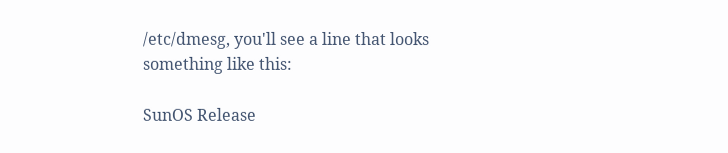/etc/dmesg, you'll see a line that looks
something like this:

SunOS Release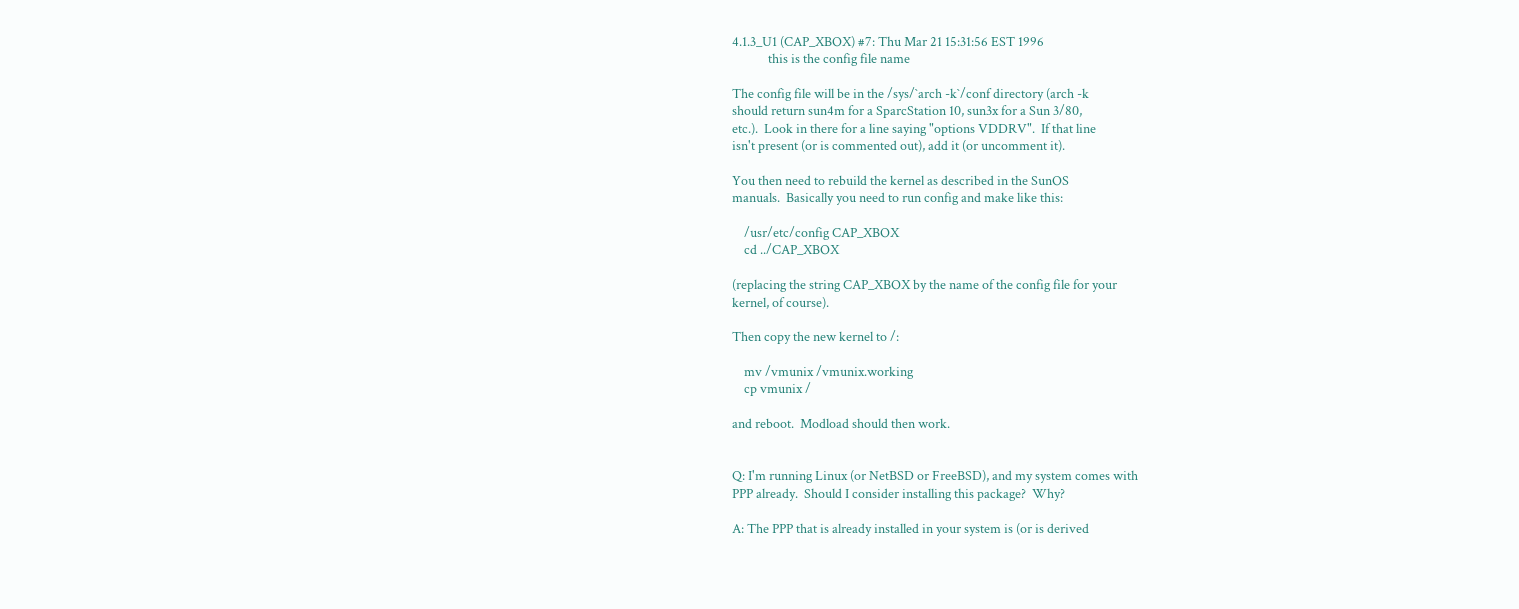4.1.3_U1 (CAP_XBOX) #7: Thu Mar 21 15:31:56 EST 1996
            this is the config file name

The config file will be in the /sys/`arch -k`/conf directory (arch -k
should return sun4m for a SparcStation 10, sun3x for a Sun 3/80,
etc.).  Look in there for a line saying "options VDDRV".  If that line
isn't present (or is commented out), add it (or uncomment it).

You then need to rebuild the kernel as described in the SunOS
manuals.  Basically you need to run config and make like this:

    /usr/etc/config CAP_XBOX
    cd ../CAP_XBOX

(replacing the string CAP_XBOX by the name of the config file for your
kernel, of course).

Then copy the new kernel to /:

    mv /vmunix /vmunix.working
    cp vmunix /

and reboot.  Modload should then work.


Q: I'm running Linux (or NetBSD or FreeBSD), and my system comes with
PPP already.  Should I consider installing this package?  Why?

A: The PPP that is already installed in your system is (or is derived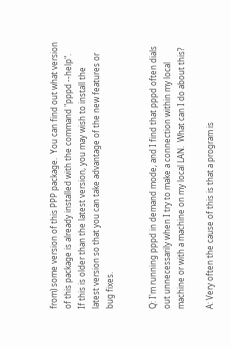from) some version of this PPP package.  You can find out what version
of this package is already installed with the command "pppd --help".
If this is older than the latest version, you may wish to install the
latest version so that you can take advantage of the new features or
bug fixes.


Q: I'm running pppd in demand mode, and I find that pppd often dials
out unnecessarily when I try to make a connection within my local
machine or with a machine on my local LAN.  What can I do about this?

A: Very often the cause of this is that a program is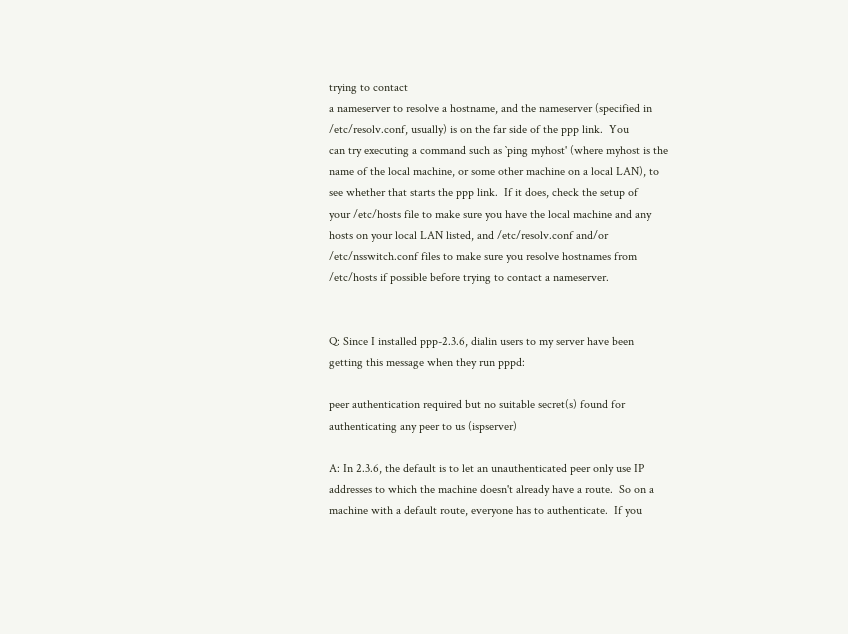trying to contact
a nameserver to resolve a hostname, and the nameserver (specified in
/etc/resolv.conf, usually) is on the far side of the ppp link.  You
can try executing a command such as `ping myhost' (where myhost is the
name of the local machine, or some other machine on a local LAN), to
see whether that starts the ppp link.  If it does, check the setup of
your /etc/hosts file to make sure you have the local machine and any
hosts on your local LAN listed, and /etc/resolv.conf and/or
/etc/nsswitch.conf files to make sure you resolve hostnames from
/etc/hosts if possible before trying to contact a nameserver.


Q: Since I installed ppp-2.3.6, dialin users to my server have been
getting this message when they run pppd:

peer authentication required but no suitable secret(s) found for
authenticating any peer to us (ispserver)

A: In 2.3.6, the default is to let an unauthenticated peer only use IP
addresses to which the machine doesn't already have a route.  So on a
machine with a default route, everyone has to authenticate.  If you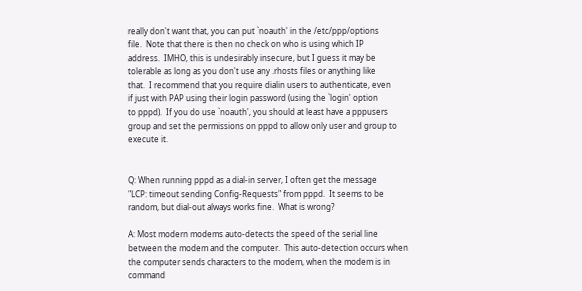really don't want that, you can put `noauth' in the /etc/ppp/options
file.  Note that there is then no check on who is using which IP
address.  IMHO, this is undesirably insecure, but I guess it may be
tolerable as long as you don't use any .rhosts files or anything like
that.  I recommend that you require dialin users to authenticate, even
if just with PAP using their login password (using the `login' option
to pppd).  If you do use `noauth', you should at least have a pppusers
group and set the permissions on pppd to allow only user and group to
execute it.


Q: When running pppd as a dial-in server, I often get the message
"LCP: timeout sending Config-Requests" from pppd.  It seems to be
random, but dial-out always works fine.  What is wrong?

A: Most modern modems auto-detects the speed of the serial line
between the modem and the computer.  This auto-detection occurs when
the computer sends characters to the modem, when the modem is in
command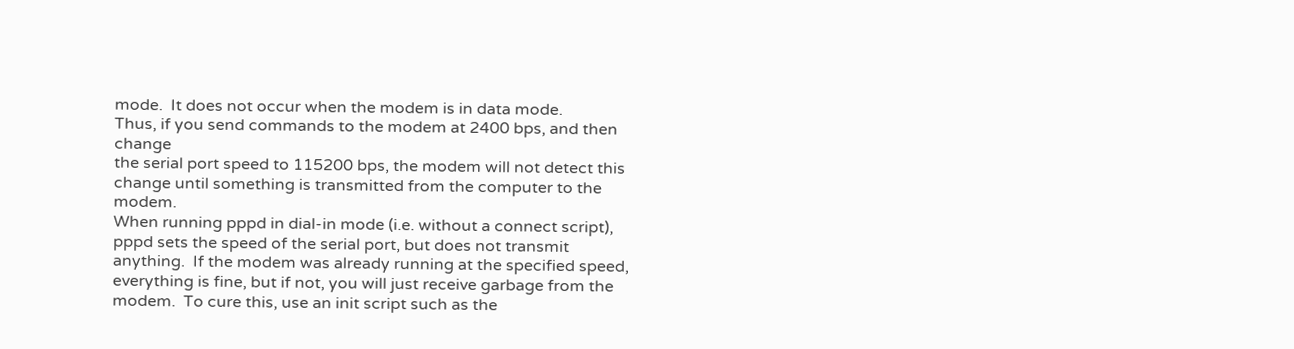mode.  It does not occur when the modem is in data mode.
Thus, if you send commands to the modem at 2400 bps, and then change
the serial port speed to 115200 bps, the modem will not detect this
change until something is transmitted from the computer to the modem.
When running pppd in dial-in mode (i.e. without a connect script),
pppd sets the speed of the serial port, but does not transmit
anything.  If the modem was already running at the specified speed,
everything is fine, but if not, you will just receive garbage from the
modem.  To cure this, use an init script such as the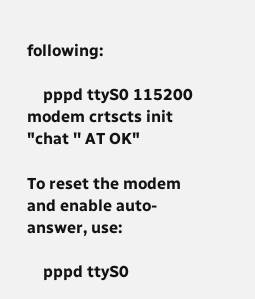following:

    pppd ttyS0 115200 modem crtscts init "chat '' AT OK"

To reset the modem and enable auto-answer, use:

    pppd ttyS0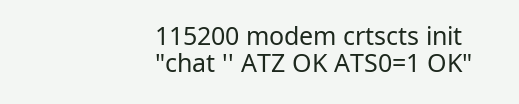115200 modem crtscts init "chat '' ATZ OK ATS0=1 OK"